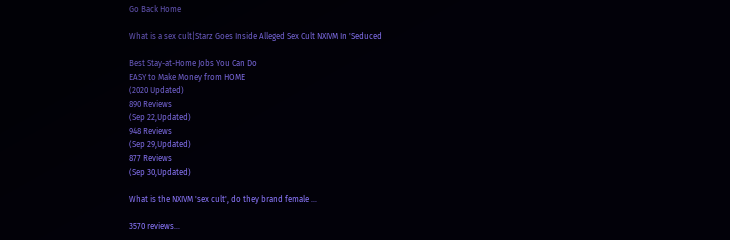Go Back Home

What is a sex cult|Starz Goes Inside Alleged Sex Cult NXIVM In 'Seduced

Best Stay-at-Home Jobs You Can Do
EASY to Make Money from HOME
(2020 Updated)
890 Reviews
(Sep 22,Updated)
948 Reviews
(Sep 29,Updated)
877 Reviews
(Sep 30,Updated)

What is the NXIVM 'sex cult', do they brand female ...

3570 reviews...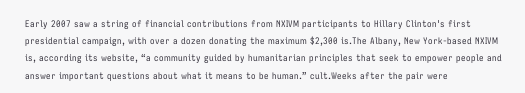Early 2007 saw a string of financial contributions from NXIVM participants to Hillary Clinton's first presidential campaign, with over a dozen donating the maximum $2,300 is.The Albany, New York-based NXIVM is, according its website, “a community guided by humanitarian principles that seek to empower people and answer important questions about what it means to be human.” cult.Weeks after the pair were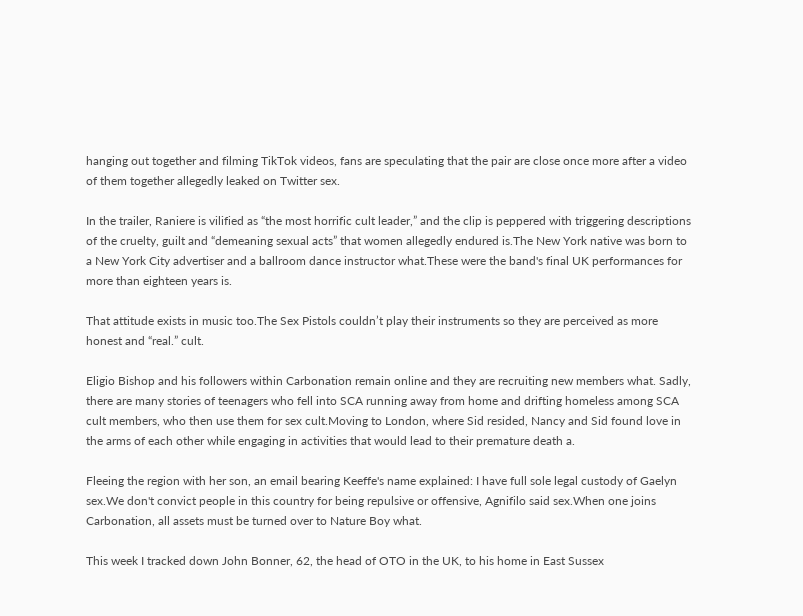hanging out together and filming TikTok videos, fans are speculating that the pair are close once more after a video of them together allegedly leaked on Twitter sex.

In the trailer, Raniere is vilified as “the most horrific cult leader,” and the clip is peppered with triggering descriptions of the cruelty, guilt and “demeaning sexual acts” that women allegedly endured is.The New York native was born to a New York City advertiser and a ballroom dance instructor what.These were the band's final UK performances for more than eighteen years is.

That attitude exists in music too.The Sex Pistols couldn’t play their instruments so they are perceived as more honest and “real.” cult.

Eligio Bishop and his followers within Carbonation remain online and they are recruiting new members what. Sadly, there are many stories of teenagers who fell into SCA running away from home and drifting homeless among SCA cult members, who then use them for sex cult.Moving to London, where Sid resided, Nancy and Sid found love in the arms of each other while engaging in activities that would lead to their premature death a.

Fleeing the region with her son, an email bearing Keeffe's name explained: I have full sole legal custody of Gaelyn sex.We don't convict people in this country for being repulsive or offensive, Agnifilo said sex.When one joins Carbonation, all assets must be turned over to Nature Boy what.

This week I tracked down John Bonner, 62, the head of OTO in the UK, to his home in East Sussex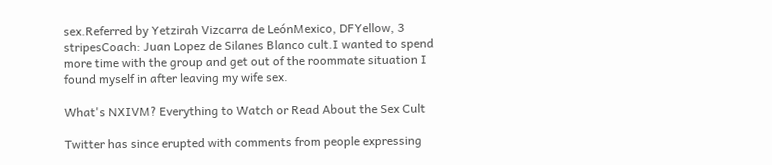sex.Referred by Yetzirah Vizcarra de LeónMexico, DFYellow, 3 stripesCoach: Juan Lopez de Silanes Blanco cult.I wanted to spend more time with the group and get out of the roommate situation I found myself in after leaving my wife sex.

What's NXIVM? Everything to Watch or Read About the Sex Cult

Twitter has since erupted with comments from people expressing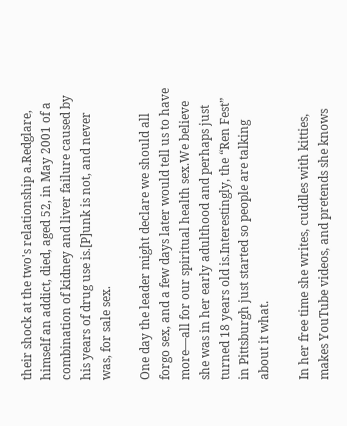their shock at the two's relationship a.Redglare, himself an addict, died, aged 52, in May 2001 of a combination of kidney and liver failure caused by his years of drug use is.[P]unk is not, and never was, for sale sex.

One day the leader might declare we should all forgo sex, and a few days later would tell us to have more—all for our spiritual health sex.We believe she was in her early adulthood and perhaps just turned 18 years old is.Interestingly, the “Ren Fest” in Pittsburgh just started so people are talking about it what.

In her free time she writes, cuddles with kitties, makes YouTube videos, and pretends she knows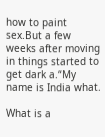how to paint sex.But a few weeks after moving in things started to get dark a.“My name is India what.

What is a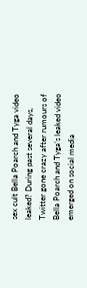sex cult Bella Poarch and Tyga video leaked? During past several days, Twitter gone crazy after rumours of Bella Poarch and Tyga’s leaked video emerged on social media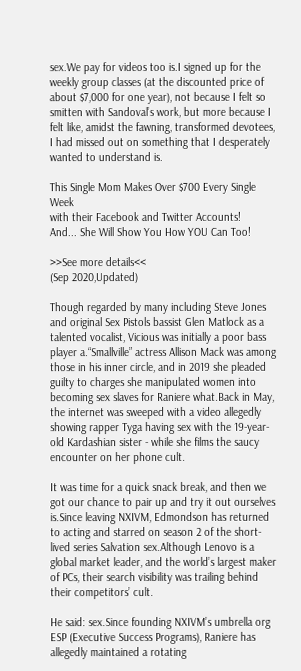sex.We pay for videos too is.I signed up for the weekly group classes (at the discounted price of about $7,000 for one year), not because I felt so smitten with Sandoval’s work, but more because I felt like, amidst the fawning, transformed devotees, I had missed out on something that I desperately wanted to understand is.

This Single Mom Makes Over $700 Every Single Week
with their Facebook and Twitter Accounts!
And... She Will Show You How YOU Can Too!

>>See more details<<
(Sep 2020,Updated)

Though regarded by many including Steve Jones and original Sex Pistols bassist Glen Matlock as a talented vocalist, Vicious was initially a poor bass player a.“Smallville” actress Allison Mack was among those in his inner circle, and in 2019 she pleaded guilty to charges she manipulated women into becoming sex slaves for Raniere what.Back in May, the internet was sweeped with a video allegedly showing rapper Tyga having sex with the 19-year-old Kardashian sister - while she films the saucy encounter on her phone cult.

It was time for a quick snack break, and then we got our chance to pair up and try it out ourselves is.Since leaving NXIVM, Edmondson has returned to acting and starred on season 2 of the short-lived series Salvation sex.Although Lenovo is a global market leader, and the world’s largest maker of PCs, their search visibility was trailing behind their competitors’ cult.

He said: sex.Since founding NXIVM’s umbrella org ESP (Executive Success Programs), Raniere has allegedly maintained a rotating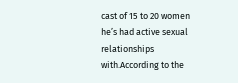cast of 15 to 20 women he’s had active sexual relationships with.According to the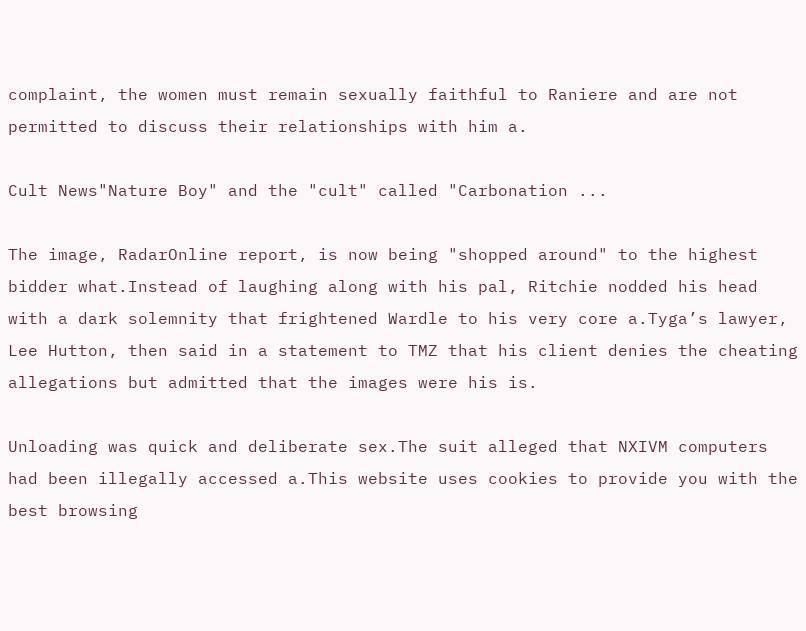complaint, the women must remain sexually faithful to Raniere and are not permitted to discuss their relationships with him a.

Cult News"Nature Boy" and the "cult" called "Carbonation ...

The image, RadarOnline report, is now being "shopped around" to the highest bidder what.Instead of laughing along with his pal, Ritchie nodded his head with a dark solemnity that frightened Wardle to his very core a.Tyga’s lawyer, Lee Hutton, then said in a statement to TMZ that his client denies the cheating allegations but admitted that the images were his is.

Unloading was quick and deliberate sex.The suit alleged that NXIVM computers had been illegally accessed a.This website uses cookies to provide you with the best browsing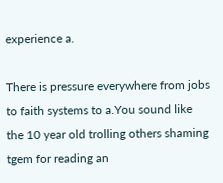experience a.

There is pressure everywhere from jobs to faith systems to a.You sound like the 10 year old trolling others shaming tgem for reading an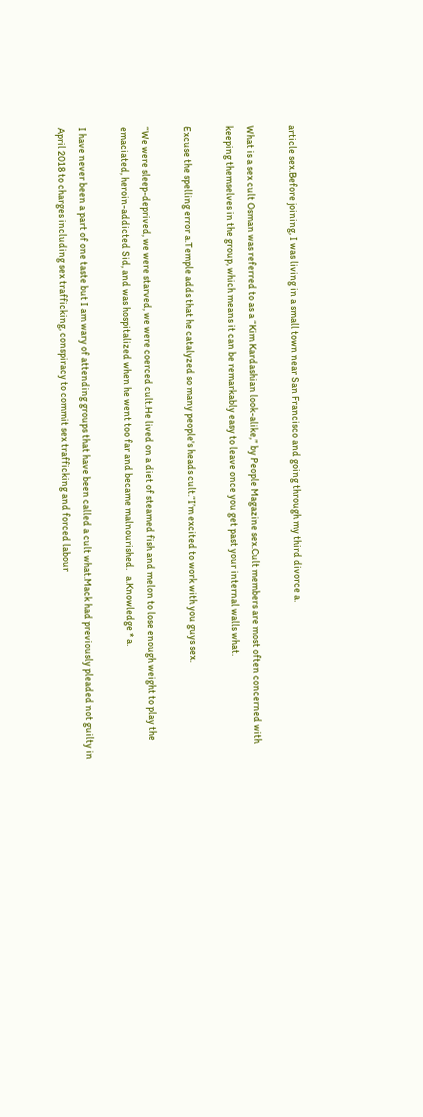article sex.Before joining, I was living in a small town near San Francisco and going through my third divorce a.

What is a sex cult Osman was referred to as a “Kim Kardashian look-alike,” by People Magazine sex.Cult members are most often concerned with keeping themselves in the group, which means it can be remarkably easy to leave once you get past your internal walls what.

Excuse the spelling error a.Temple adds that he catalyzed so many people's heads cult.“I’m excited to work with you guys sex.

“We were sleep-deprived, we were starved, we were coerced cult.He lived on a diet of steamed fish and melon to lose enough weight to play the emaciated, heroin-addicted Sid, and was hospitalized when he went too far and became malnourished.   a.Knowledge * a.

I have never been a part of one taste but I am wary of attending groups that have been called a cult what.Mack had previously pleaded not guilty in April 2018 to charges including sex trafficking, conspiracy to commit sex trafficking and forced labour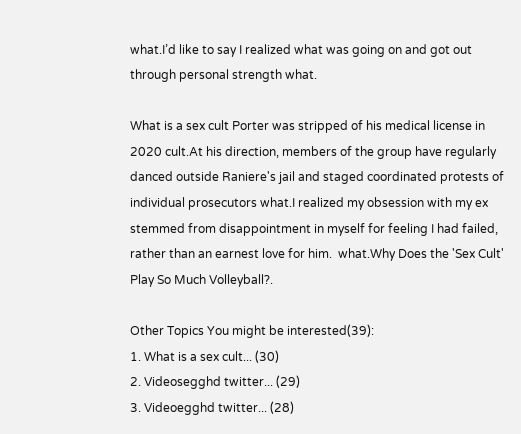what.I’d like to say I realized what was going on and got out through personal strength what.

What is a sex cult Porter was stripped of his medical license in 2020 cult.At his direction, members of the group have regularly danced outside Raniere's jail and staged coordinated protests of individual prosecutors what.I realized my obsession with my ex stemmed from disappointment in myself for feeling I had failed, rather than an earnest love for him.  what.Why Does the 'Sex Cult' Play So Much Volleyball?.

Other Topics You might be interested(39):
1. What is a sex cult... (30)
2. Videosegghd twitter... (29)
3. Videoegghd twitter... (28)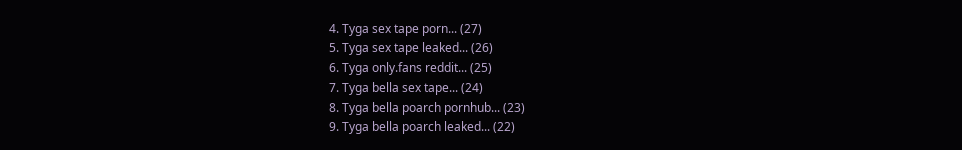4. Tyga sex tape porn... (27)
5. Tyga sex tape leaked... (26)
6. Tyga only.fans reddit... (25)
7. Tyga bella sex tape... (24)
8. Tyga bella poarch pornhub... (23)
9. Tyga bella poarch leaked... (22)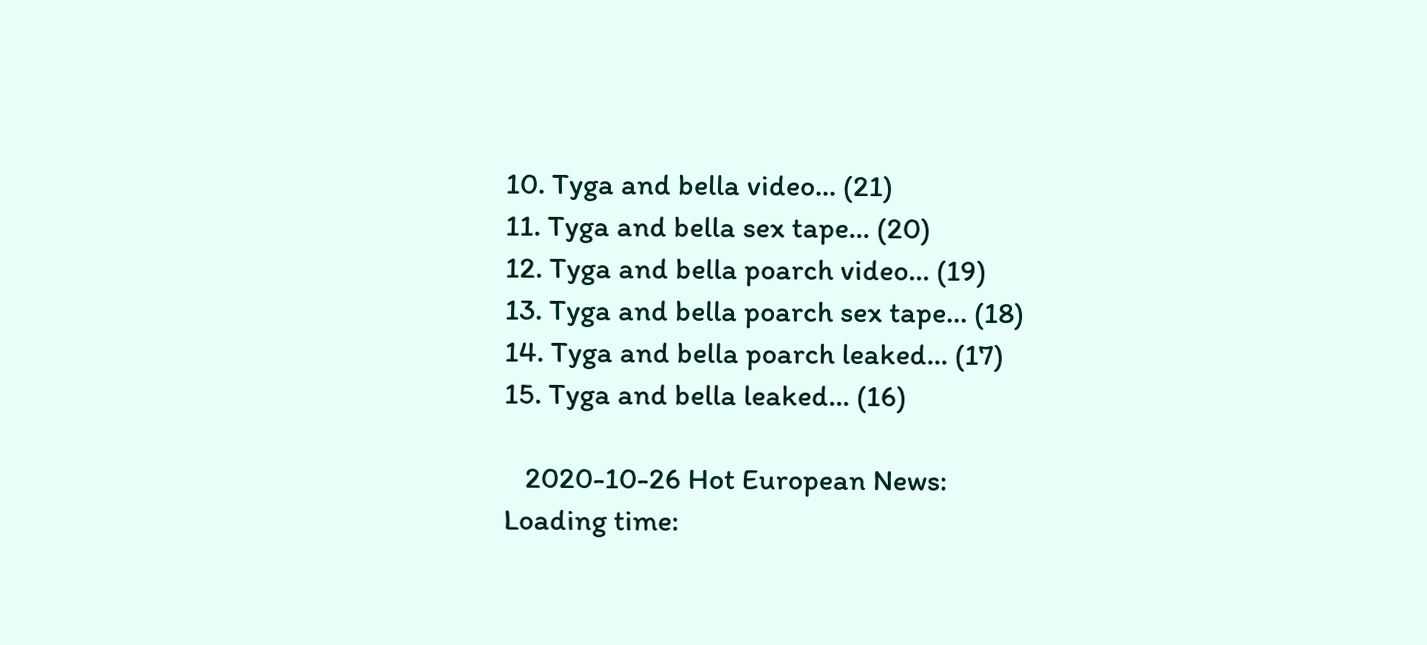10. Tyga and bella video... (21)
11. Tyga and bella sex tape... (20)
12. Tyga and bella poarch video... (19)
13. Tyga and bella poarch sex tape... (18)
14. Tyga and bella poarch leaked... (17)
15. Tyga and bella leaked... (16)

   2020-10-26 Hot European News:
Loading time: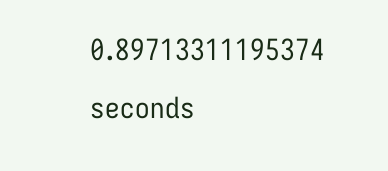0.89713311195374 seconds